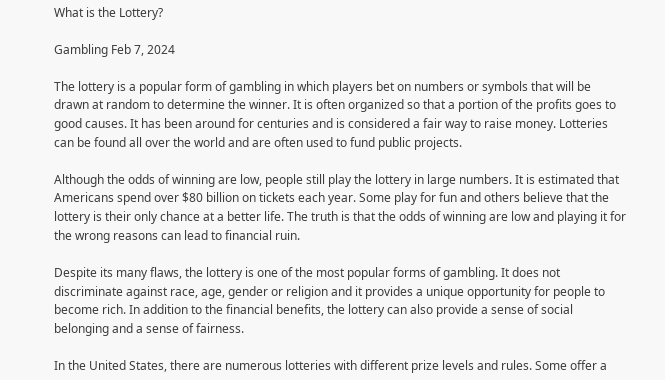What is the Lottery?

Gambling Feb 7, 2024

The lottery is a popular form of gambling in which players bet on numbers or symbols that will be drawn at random to determine the winner. It is often organized so that a portion of the profits goes to good causes. It has been around for centuries and is considered a fair way to raise money. Lotteries can be found all over the world and are often used to fund public projects.

Although the odds of winning are low, people still play the lottery in large numbers. It is estimated that Americans spend over $80 billion on tickets each year. Some play for fun and others believe that the lottery is their only chance at a better life. The truth is that the odds of winning are low and playing it for the wrong reasons can lead to financial ruin.

Despite its many flaws, the lottery is one of the most popular forms of gambling. It does not discriminate against race, age, gender or religion and it provides a unique opportunity for people to become rich. In addition to the financial benefits, the lottery can also provide a sense of social belonging and a sense of fairness.

In the United States, there are numerous lotteries with different prize levels and rules. Some offer a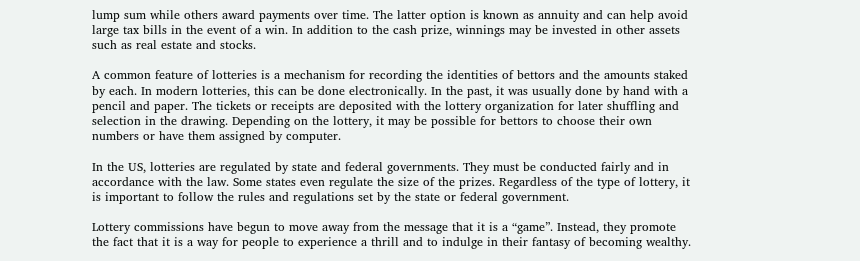lump sum while others award payments over time. The latter option is known as annuity and can help avoid large tax bills in the event of a win. In addition to the cash prize, winnings may be invested in other assets such as real estate and stocks.

A common feature of lotteries is a mechanism for recording the identities of bettors and the amounts staked by each. In modern lotteries, this can be done electronically. In the past, it was usually done by hand with a pencil and paper. The tickets or receipts are deposited with the lottery organization for later shuffling and selection in the drawing. Depending on the lottery, it may be possible for bettors to choose their own numbers or have them assigned by computer.

In the US, lotteries are regulated by state and federal governments. They must be conducted fairly and in accordance with the law. Some states even regulate the size of the prizes. Regardless of the type of lottery, it is important to follow the rules and regulations set by the state or federal government.

Lottery commissions have begun to move away from the message that it is a “game”. Instead, they promote the fact that it is a way for people to experience a thrill and to indulge in their fantasy of becoming wealthy.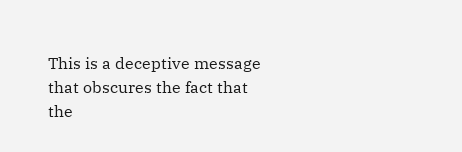This is a deceptive message that obscures the fact that the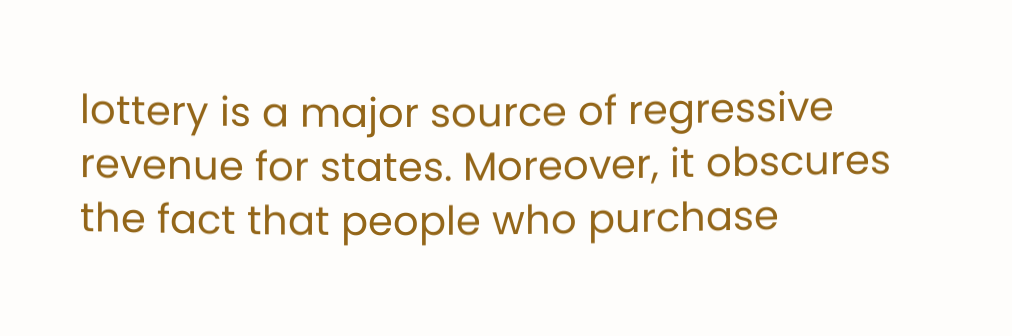lottery is a major source of regressive revenue for states. Moreover, it obscures the fact that people who purchase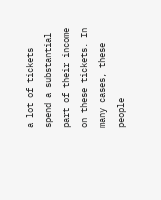a lot of tickets spend a substantial part of their income on these tickets. In many cases, these people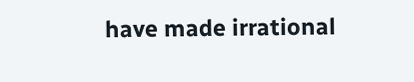have made irrational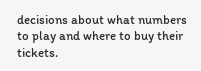decisions about what numbers to play and where to buy their tickets.